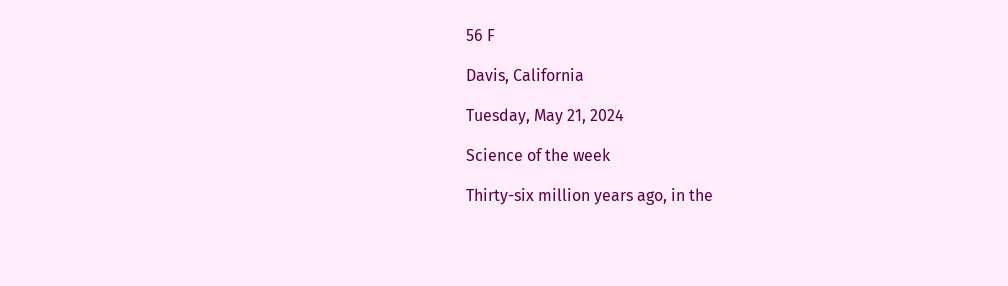56 F

Davis, California

Tuesday, May 21, 2024

Science of the week

Thirty-six million years ago, in the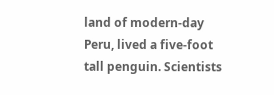land of modern-day Peru, lived a five-foot tall penguin. Scientists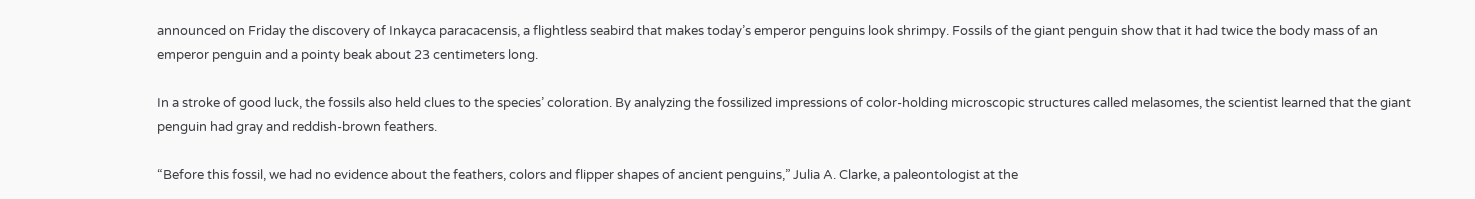announced on Friday the discovery of Inkayca paracacensis, a flightless seabird that makes today’s emperor penguins look shrimpy. Fossils of the giant penguin show that it had twice the body mass of an emperor penguin and a pointy beak about 23 centimeters long.

In a stroke of good luck, the fossils also held clues to the species’ coloration. By analyzing the fossilized impressions of color-holding microscopic structures called melasomes, the scientist learned that the giant penguin had gray and reddish-brown feathers.

“Before this fossil, we had no evidence about the feathers, colors and flipper shapes of ancient penguins,” Julia A. Clarke, a paleontologist at the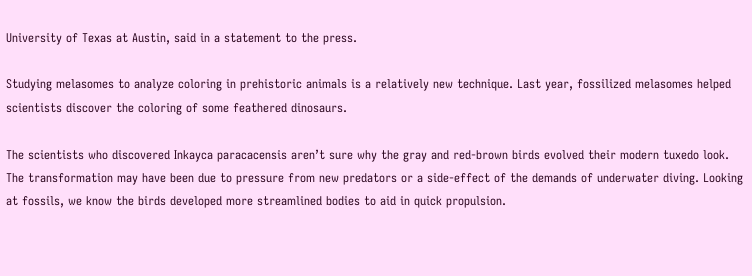University of Texas at Austin, said in a statement to the press.

Studying melasomes to analyze coloring in prehistoric animals is a relatively new technique. Last year, fossilized melasomes helped scientists discover the coloring of some feathered dinosaurs.

The scientists who discovered Inkayca paracacensis aren’t sure why the gray and red-brown birds evolved their modern tuxedo look. The transformation may have been due to pressure from new predators or a side-effect of the demands of underwater diving. Looking at fossils, we know the birds developed more streamlined bodies to aid in quick propulsion.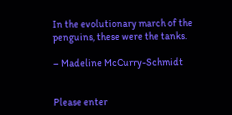In the evolutionary march of the penguins, these were the tanks.

– Madeline McCurry-Schmidt


Please enter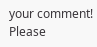your comment!
Please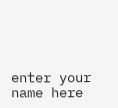enter your name here